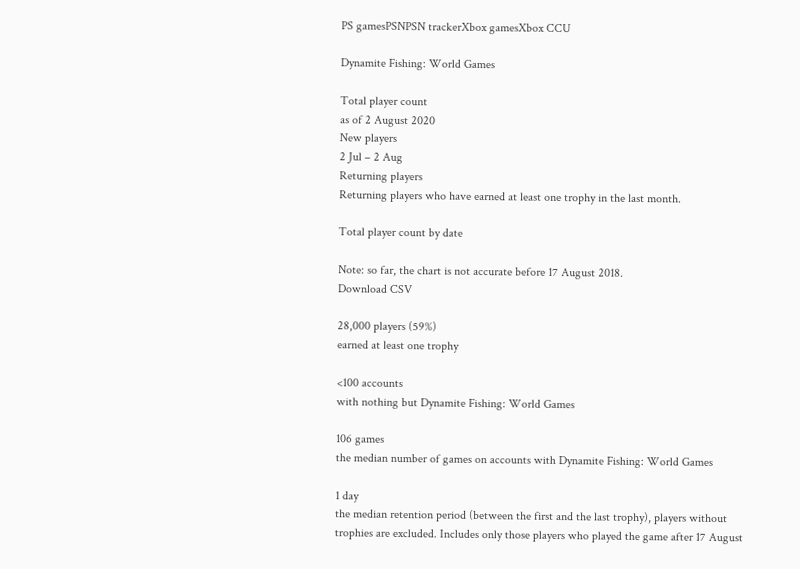PS gamesPSNPSN trackerXbox gamesXbox CCU

Dynamite Fishing: World Games

Total player count
as of 2 August 2020
New players
2 Jul – 2 Aug
Returning players
Returning players who have earned at least one trophy in the last month.

Total player count by date

Note: so far, the chart is not accurate before 17 August 2018.
Download CSV

28,000 players (59%)
earned at least one trophy

<100 accounts
with nothing but Dynamite Fishing: World Games

106 games
the median number of games on accounts with Dynamite Fishing: World Games

1 day
the median retention period (between the first and the last trophy), players without trophies are excluded. Includes only those players who played the game after 17 August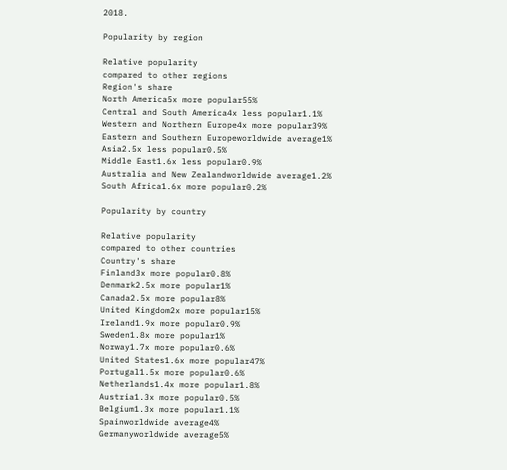2018.

Popularity by region

Relative popularity
compared to other regions
Region's share
North America5x more popular55%
Central and South America4x less popular1.1%
Western and Northern Europe4x more popular39%
Eastern and Southern Europeworldwide average1%
Asia2.5x less popular0.5%
Middle East1.6x less popular0.9%
Australia and New Zealandworldwide average1.2%
South Africa1.6x more popular0.2%

Popularity by country

Relative popularity
compared to other countries
Country's share
Finland3x more popular0.8%
Denmark2.5x more popular1%
Canada2.5x more popular8%
United Kingdom2x more popular15%
Ireland1.9x more popular0.9%
Sweden1.8x more popular1%
Norway1.7x more popular0.6%
United States1.6x more popular47%
Portugal1.5x more popular0.6%
Netherlands1.4x more popular1.8%
Austria1.3x more popular0.5%
Belgium1.3x more popular1.1%
Spainworldwide average4%
Germanyworldwide average5%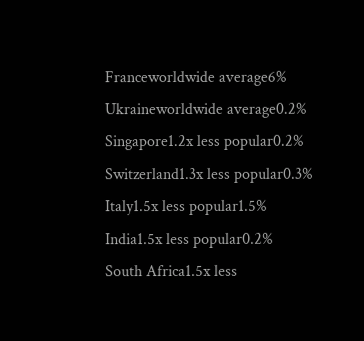Franceworldwide average6%
Ukraineworldwide average0.2%
Singapore1.2x less popular0.2%
Switzerland1.3x less popular0.3%
Italy1.5x less popular1.5%
India1.5x less popular0.2%
South Africa1.5x less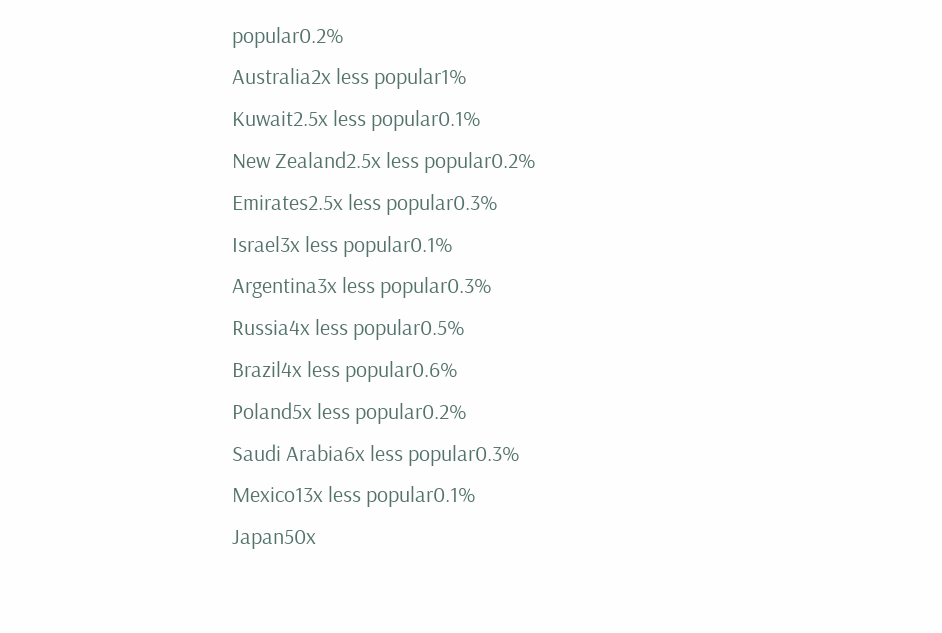popular0.2%
Australia2x less popular1%
Kuwait2.5x less popular0.1%
New Zealand2.5x less popular0.2%
Emirates2.5x less popular0.3%
Israel3x less popular0.1%
Argentina3x less popular0.3%
Russia4x less popular0.5%
Brazil4x less popular0.6%
Poland5x less popular0.2%
Saudi Arabia6x less popular0.3%
Mexico13x less popular0.1%
Japan50x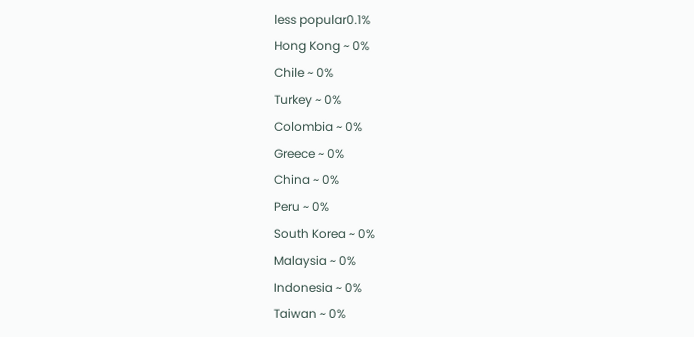less popular0.1%
Hong Kong ~ 0%
Chile ~ 0%
Turkey ~ 0%
Colombia ~ 0%
Greece ~ 0%
China ~ 0%
Peru ~ 0%
South Korea ~ 0%
Malaysia ~ 0%
Indonesia ~ 0%
Taiwan ~ 0%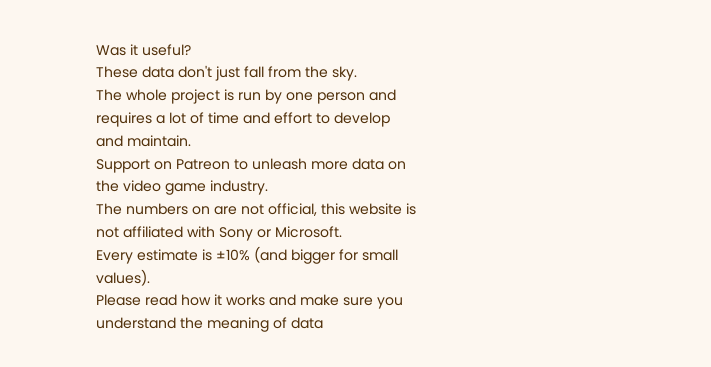Was it useful?
These data don't just fall from the sky.
The whole project is run by one person and requires a lot of time and effort to develop and maintain.
Support on Patreon to unleash more data on the video game industry.
The numbers on are not official, this website is not affiliated with Sony or Microsoft.
Every estimate is ±10% (and bigger for small values).
Please read how it works and make sure you understand the meaning of data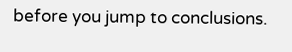before you jump to conclusions.